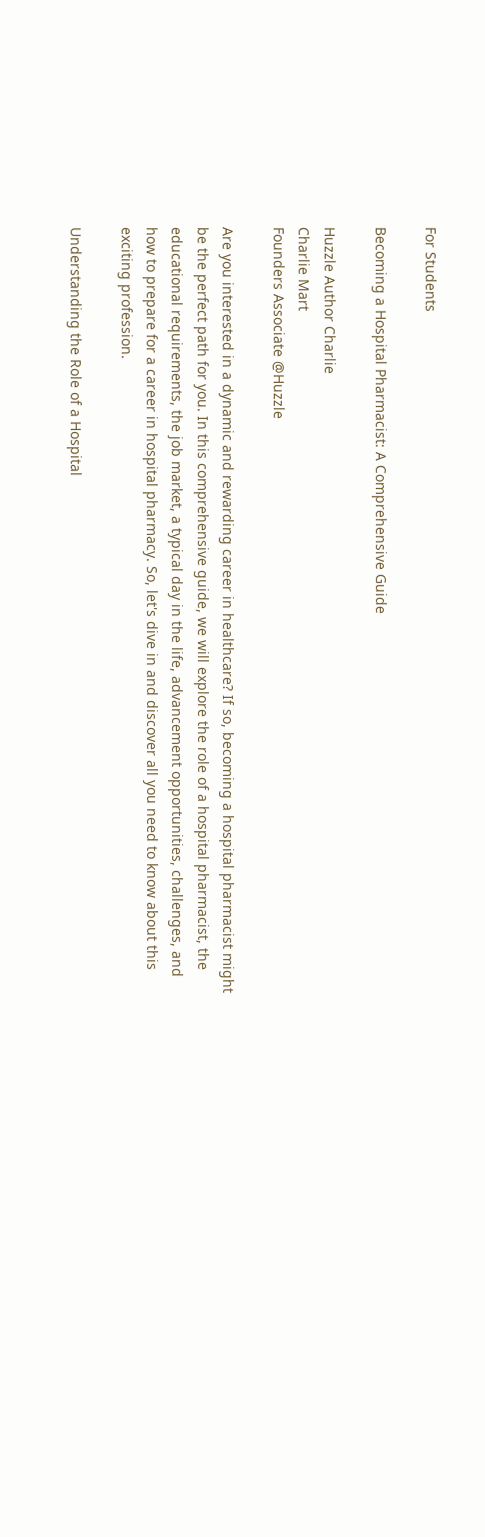For Students

Becoming a Hospital Pharmacist: A Comprehensive Guide

Huzzle Author Charlie
Charlie Mart
Founders Associate @Huzzle

Are you interested in a dynamic and rewarding career in healthcare? If so, becoming a hospital pharmacist might be the perfect path for you. In this comprehensive guide, we will explore the role of a hospital pharmacist, the educational requirements, the job market, a typical day in the life, advancement opportunities, challenges, and how to prepare for a career in hospital pharmacy. So, let's dive in and discover all you need to know about this exciting profession.

Understanding the Role of a Hospital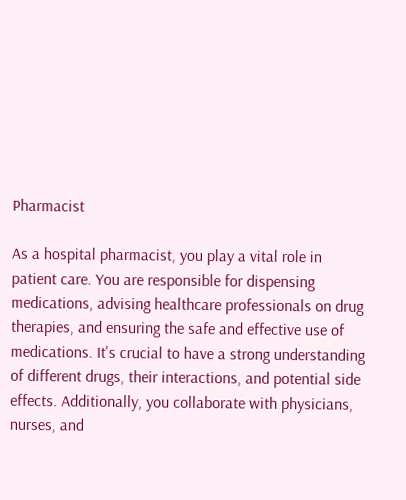Pharmacist

As a hospital pharmacist, you play a vital role in patient care. You are responsible for dispensing medications, advising healthcare professionals on drug therapies, and ensuring the safe and effective use of medications. It's crucial to have a strong understanding of different drugs, their interactions, and potential side effects. Additionally, you collaborate with physicians, nurses, and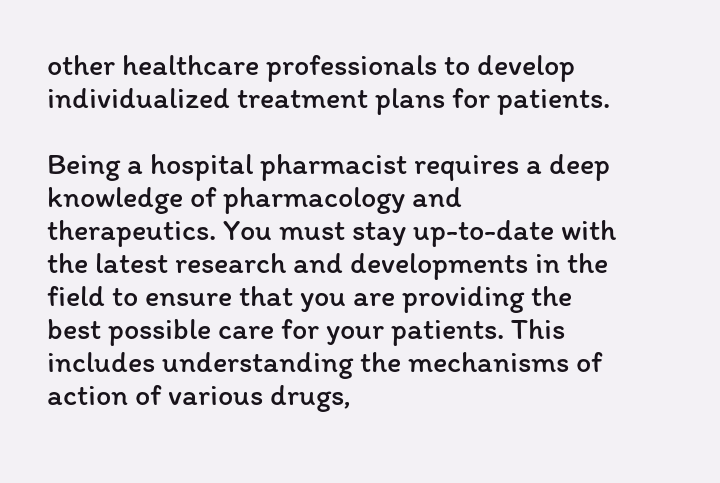other healthcare professionals to develop individualized treatment plans for patients.

Being a hospital pharmacist requires a deep knowledge of pharmacology and therapeutics. You must stay up-to-date with the latest research and developments in the field to ensure that you are providing the best possible care for your patients. This includes understanding the mechanisms of action of various drugs,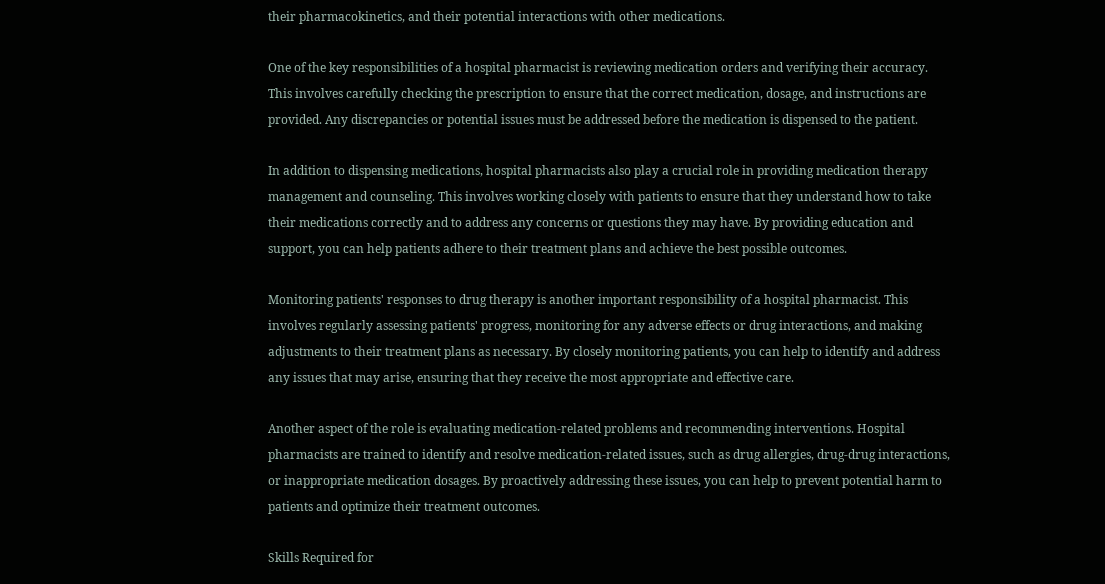their pharmacokinetics, and their potential interactions with other medications.

One of the key responsibilities of a hospital pharmacist is reviewing medication orders and verifying their accuracy. This involves carefully checking the prescription to ensure that the correct medication, dosage, and instructions are provided. Any discrepancies or potential issues must be addressed before the medication is dispensed to the patient.

In addition to dispensing medications, hospital pharmacists also play a crucial role in providing medication therapy management and counseling. This involves working closely with patients to ensure that they understand how to take their medications correctly and to address any concerns or questions they may have. By providing education and support, you can help patients adhere to their treatment plans and achieve the best possible outcomes.

Monitoring patients' responses to drug therapy is another important responsibility of a hospital pharmacist. This involves regularly assessing patients' progress, monitoring for any adverse effects or drug interactions, and making adjustments to their treatment plans as necessary. By closely monitoring patients, you can help to identify and address any issues that may arise, ensuring that they receive the most appropriate and effective care.

Another aspect of the role is evaluating medication-related problems and recommending interventions. Hospital pharmacists are trained to identify and resolve medication-related issues, such as drug allergies, drug-drug interactions, or inappropriate medication dosages. By proactively addressing these issues, you can help to prevent potential harm to patients and optimize their treatment outcomes.

Skills Required for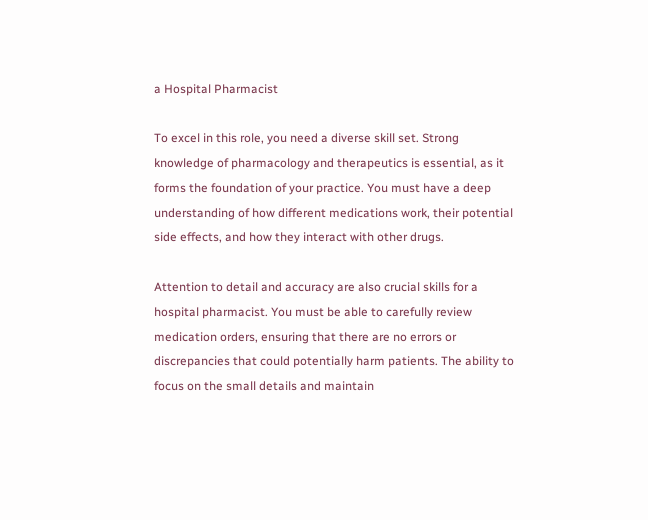a Hospital Pharmacist

To excel in this role, you need a diverse skill set. Strong knowledge of pharmacology and therapeutics is essential, as it forms the foundation of your practice. You must have a deep understanding of how different medications work, their potential side effects, and how they interact with other drugs.

Attention to detail and accuracy are also crucial skills for a hospital pharmacist. You must be able to carefully review medication orders, ensuring that there are no errors or discrepancies that could potentially harm patients. The ability to focus on the small details and maintain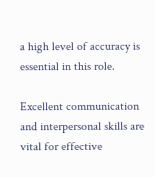a high level of accuracy is essential in this role.

Excellent communication and interpersonal skills are vital for effective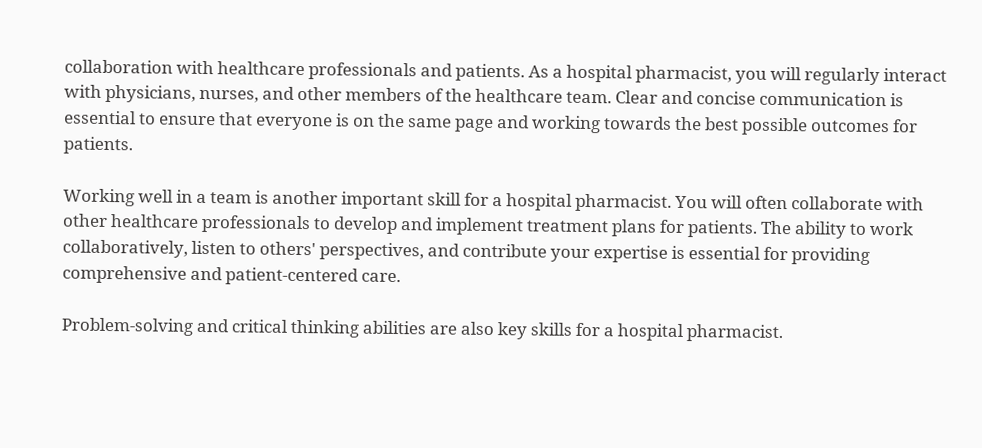collaboration with healthcare professionals and patients. As a hospital pharmacist, you will regularly interact with physicians, nurses, and other members of the healthcare team. Clear and concise communication is essential to ensure that everyone is on the same page and working towards the best possible outcomes for patients.

Working well in a team is another important skill for a hospital pharmacist. You will often collaborate with other healthcare professionals to develop and implement treatment plans for patients. The ability to work collaboratively, listen to others' perspectives, and contribute your expertise is essential for providing comprehensive and patient-centered care.

Problem-solving and critical thinking abilities are also key skills for a hospital pharmacist.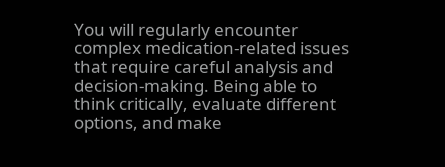You will regularly encounter complex medication-related issues that require careful analysis and decision-making. Being able to think critically, evaluate different options, and make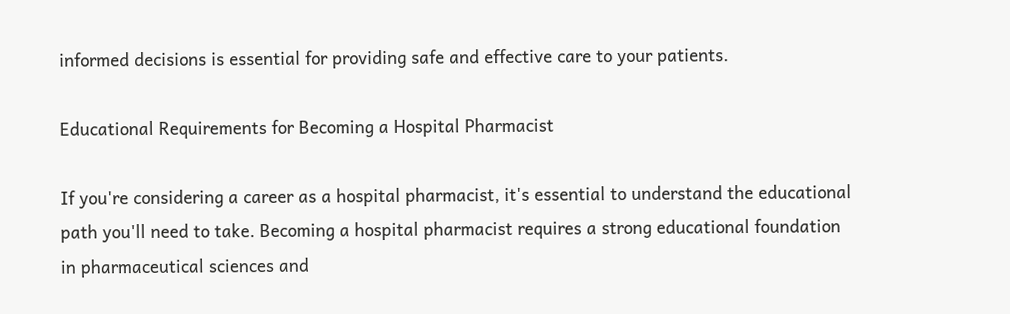informed decisions is essential for providing safe and effective care to your patients.

Educational Requirements for Becoming a Hospital Pharmacist

If you're considering a career as a hospital pharmacist, it's essential to understand the educational path you'll need to take. Becoming a hospital pharmacist requires a strong educational foundation in pharmaceutical sciences and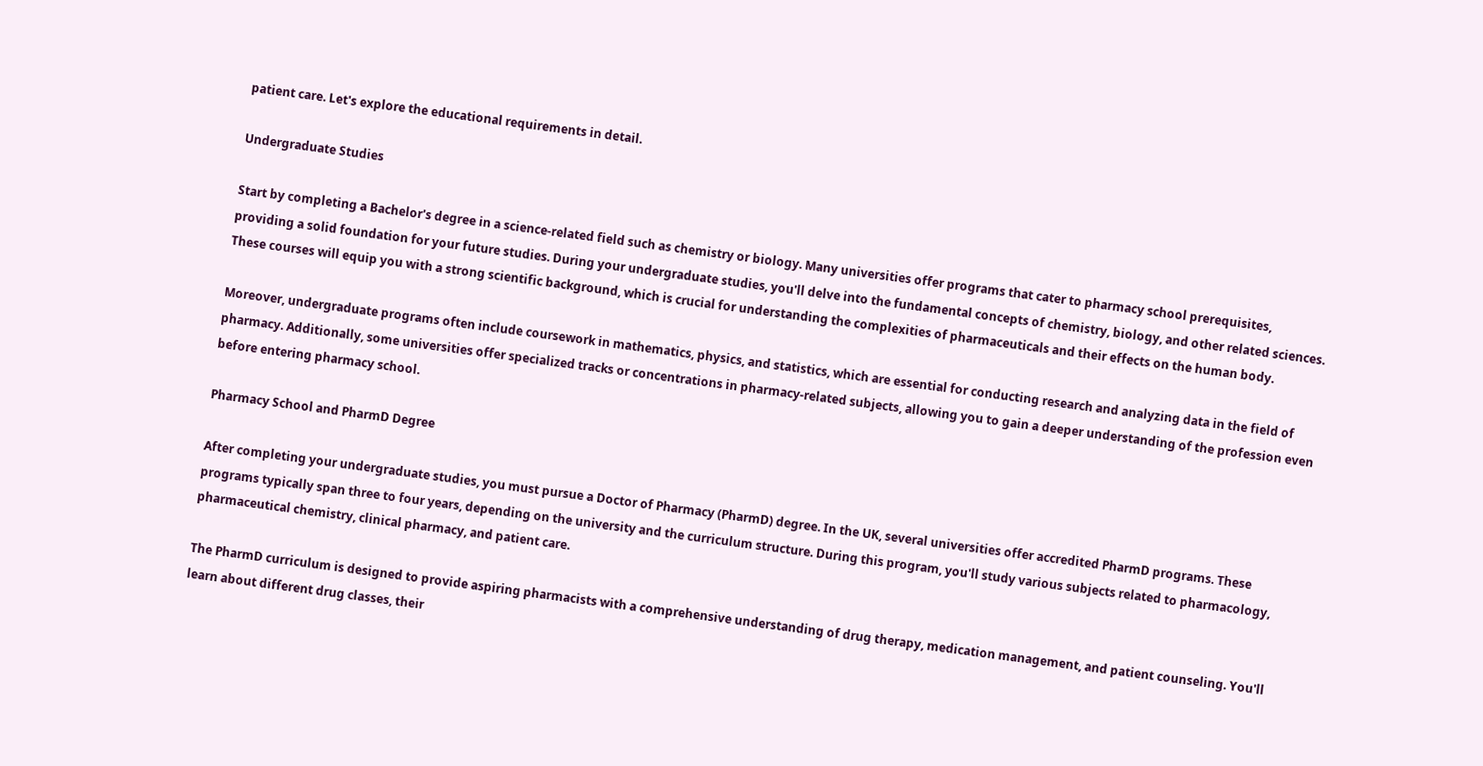patient care. Let's explore the educational requirements in detail.

Undergraduate Studies

Start by completing a Bachelor's degree in a science-related field such as chemistry or biology. Many universities offer programs that cater to pharmacy school prerequisites, providing a solid foundation for your future studies. During your undergraduate studies, you'll delve into the fundamental concepts of chemistry, biology, and other related sciences. These courses will equip you with a strong scientific background, which is crucial for understanding the complexities of pharmaceuticals and their effects on the human body.

Moreover, undergraduate programs often include coursework in mathematics, physics, and statistics, which are essential for conducting research and analyzing data in the field of pharmacy. Additionally, some universities offer specialized tracks or concentrations in pharmacy-related subjects, allowing you to gain a deeper understanding of the profession even before entering pharmacy school.

Pharmacy School and PharmD Degree

After completing your undergraduate studies, you must pursue a Doctor of Pharmacy (PharmD) degree. In the UK, several universities offer accredited PharmD programs. These programs typically span three to four years, depending on the university and the curriculum structure. During this program, you'll study various subjects related to pharmacology, pharmaceutical chemistry, clinical pharmacy, and patient care.

The PharmD curriculum is designed to provide aspiring pharmacists with a comprehensive understanding of drug therapy, medication management, and patient counseling. You'll learn about different drug classes, their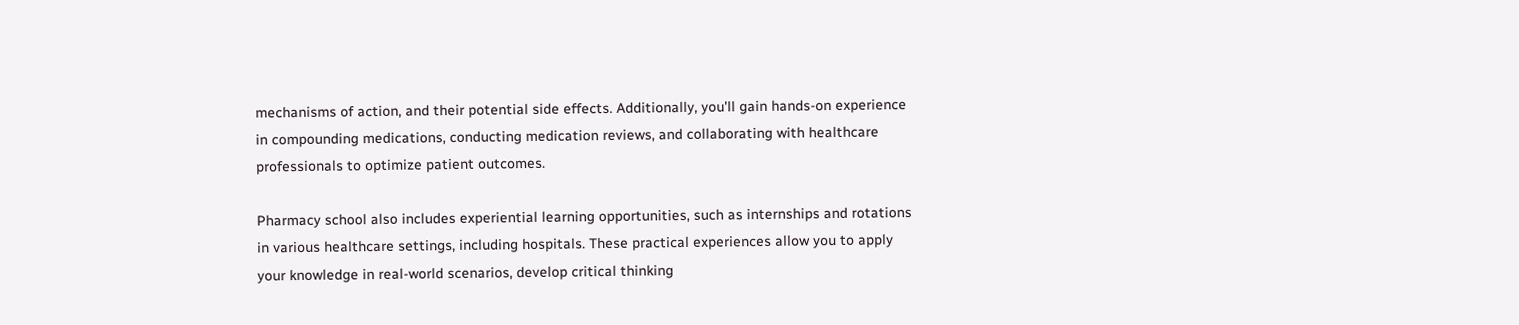mechanisms of action, and their potential side effects. Additionally, you'll gain hands-on experience in compounding medications, conducting medication reviews, and collaborating with healthcare professionals to optimize patient outcomes.

Pharmacy school also includes experiential learning opportunities, such as internships and rotations in various healthcare settings, including hospitals. These practical experiences allow you to apply your knowledge in real-world scenarios, develop critical thinking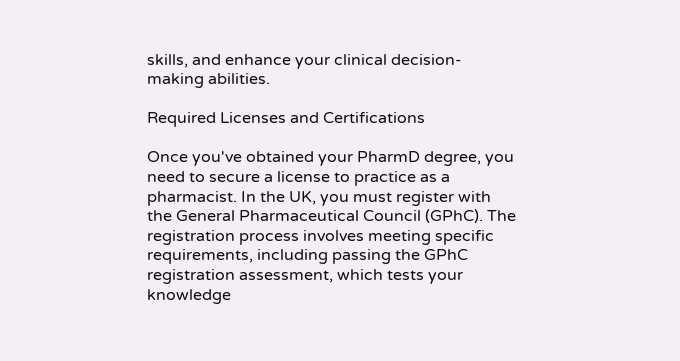skills, and enhance your clinical decision-making abilities.

Required Licenses and Certifications

Once you've obtained your PharmD degree, you need to secure a license to practice as a pharmacist. In the UK, you must register with the General Pharmaceutical Council (GPhC). The registration process involves meeting specific requirements, including passing the GPhC registration assessment, which tests your knowledge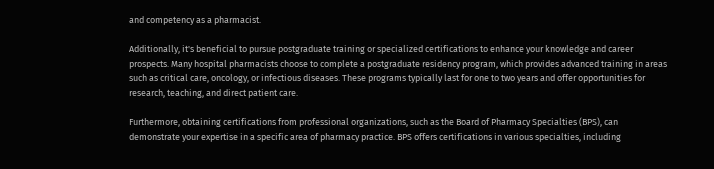and competency as a pharmacist.

Additionally, it's beneficial to pursue postgraduate training or specialized certifications to enhance your knowledge and career prospects. Many hospital pharmacists choose to complete a postgraduate residency program, which provides advanced training in areas such as critical care, oncology, or infectious diseases. These programs typically last for one to two years and offer opportunities for research, teaching, and direct patient care.

Furthermore, obtaining certifications from professional organizations, such as the Board of Pharmacy Specialties (BPS), can demonstrate your expertise in a specific area of pharmacy practice. BPS offers certifications in various specialties, including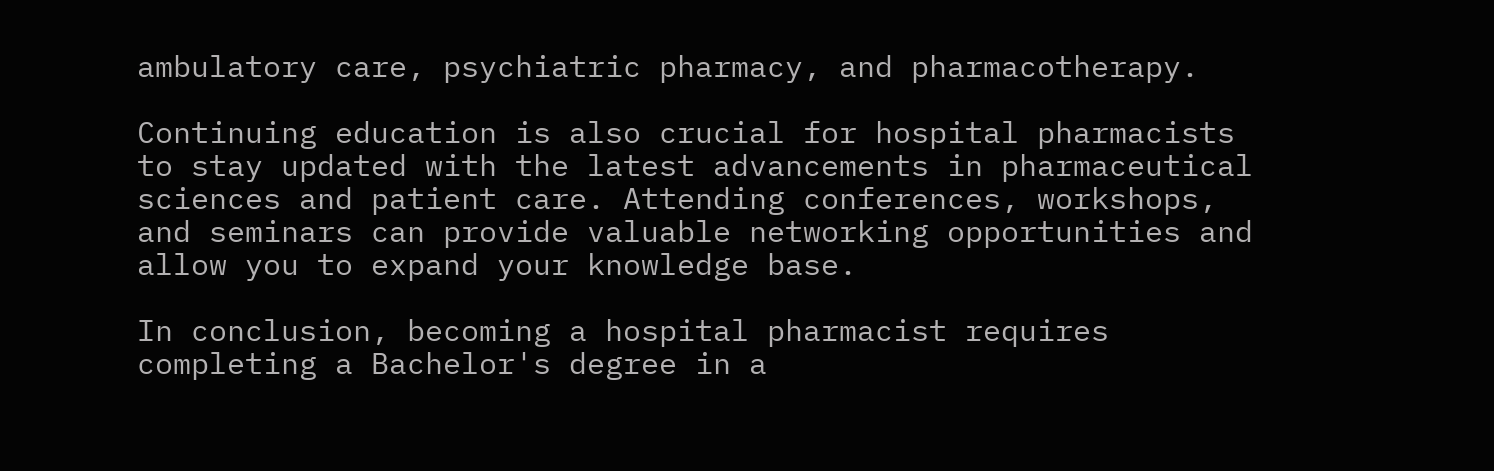ambulatory care, psychiatric pharmacy, and pharmacotherapy.

Continuing education is also crucial for hospital pharmacists to stay updated with the latest advancements in pharmaceutical sciences and patient care. Attending conferences, workshops, and seminars can provide valuable networking opportunities and allow you to expand your knowledge base.

In conclusion, becoming a hospital pharmacist requires completing a Bachelor's degree in a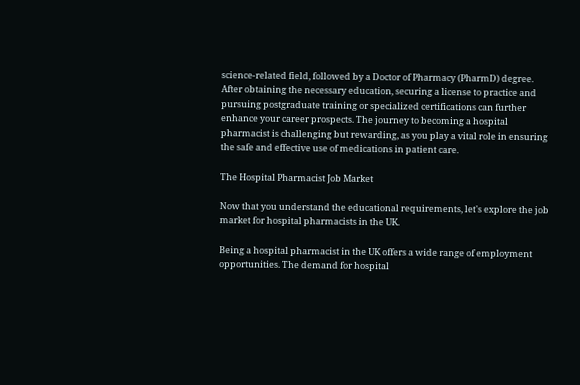science-related field, followed by a Doctor of Pharmacy (PharmD) degree. After obtaining the necessary education, securing a license to practice and pursuing postgraduate training or specialized certifications can further enhance your career prospects. The journey to becoming a hospital pharmacist is challenging but rewarding, as you play a vital role in ensuring the safe and effective use of medications in patient care.

The Hospital Pharmacist Job Market

Now that you understand the educational requirements, let's explore the job market for hospital pharmacists in the UK.

Being a hospital pharmacist in the UK offers a wide range of employment opportunities. The demand for hospital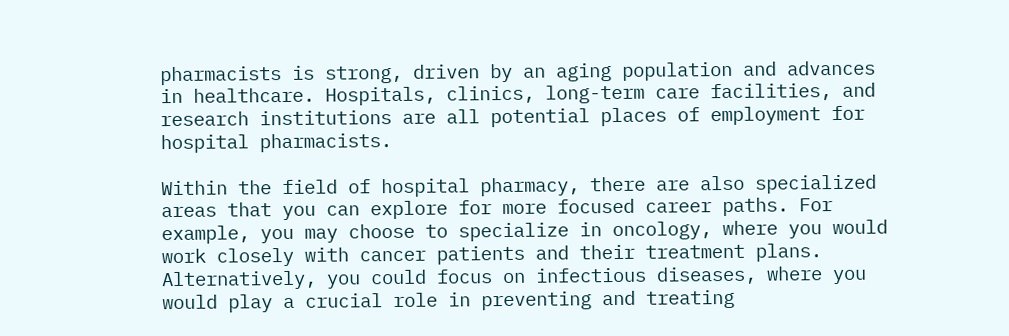pharmacists is strong, driven by an aging population and advances in healthcare. Hospitals, clinics, long-term care facilities, and research institutions are all potential places of employment for hospital pharmacists.

Within the field of hospital pharmacy, there are also specialized areas that you can explore for more focused career paths. For example, you may choose to specialize in oncology, where you would work closely with cancer patients and their treatment plans. Alternatively, you could focus on infectious diseases, where you would play a crucial role in preventing and treating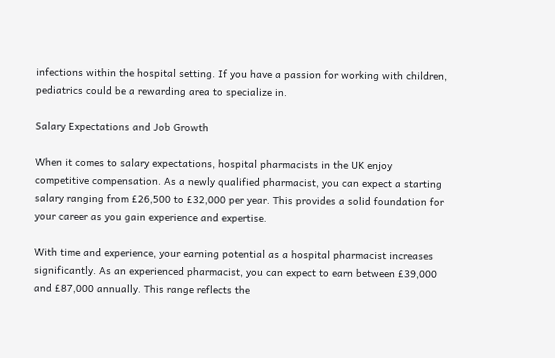infections within the hospital setting. If you have a passion for working with children, pediatrics could be a rewarding area to specialize in.

Salary Expectations and Job Growth

When it comes to salary expectations, hospital pharmacists in the UK enjoy competitive compensation. As a newly qualified pharmacist, you can expect a starting salary ranging from £26,500 to £32,000 per year. This provides a solid foundation for your career as you gain experience and expertise.

With time and experience, your earning potential as a hospital pharmacist increases significantly. As an experienced pharmacist, you can expect to earn between £39,000 and £87,000 annually. This range reflects the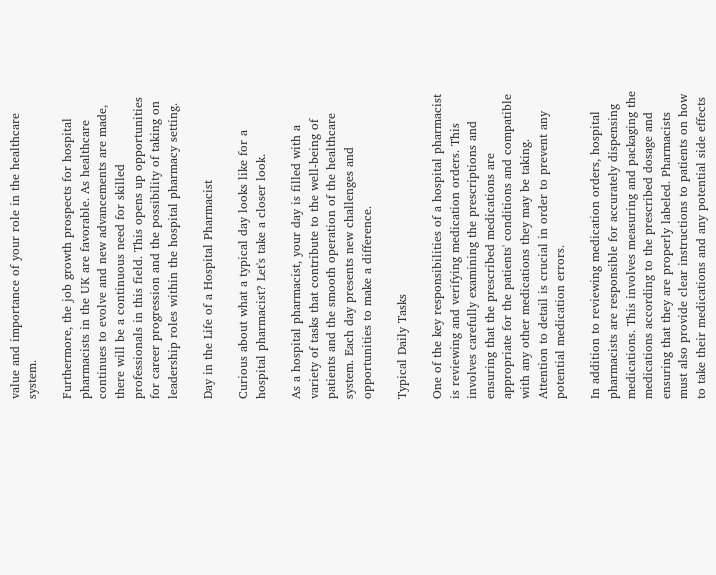value and importance of your role in the healthcare system.

Furthermore, the job growth prospects for hospital pharmacists in the UK are favorable. As healthcare continues to evolve and new advancements are made, there will be a continuous need for skilled professionals in this field. This opens up opportunities for career progression and the possibility of taking on leadership roles within the hospital pharmacy setting.

Day in the Life of a Hospital Pharmacist

Curious about what a typical day looks like for a hospital pharmacist? Let's take a closer look.

As a hospital pharmacist, your day is filled with a variety of tasks that contribute to the well-being of patients and the smooth operation of the healthcare system. Each day presents new challenges and opportunities to make a difference.

Typical Daily Tasks

One of the key responsibilities of a hospital pharmacist is reviewing and verifying medication orders. This involves carefully examining the prescriptions and ensuring that the prescribed medications are appropriate for the patients' conditions and compatible with any other medications they may be taking. Attention to detail is crucial in order to prevent any potential medication errors.

In addition to reviewing medication orders, hospital pharmacists are responsible for accurately dispensing medications. This involves measuring and packaging the medications according to the prescribed dosage and ensuring that they are properly labeled. Pharmacists must also provide clear instructions to patients on how to take their medications and any potential side effects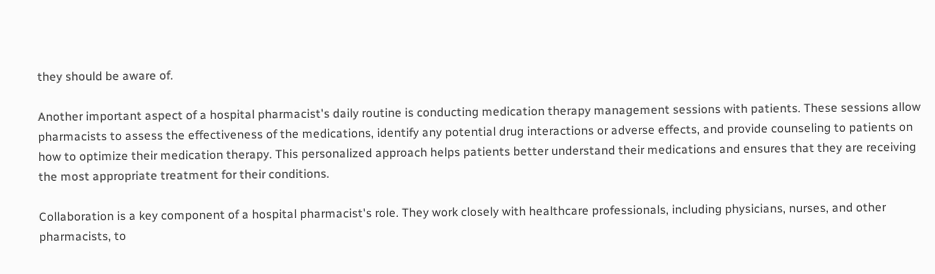they should be aware of.

Another important aspect of a hospital pharmacist's daily routine is conducting medication therapy management sessions with patients. These sessions allow pharmacists to assess the effectiveness of the medications, identify any potential drug interactions or adverse effects, and provide counseling to patients on how to optimize their medication therapy. This personalized approach helps patients better understand their medications and ensures that they are receiving the most appropriate treatment for their conditions.

Collaboration is a key component of a hospital pharmacist's role. They work closely with healthcare professionals, including physicians, nurses, and other pharmacists, to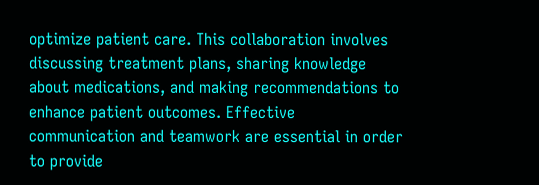optimize patient care. This collaboration involves discussing treatment plans, sharing knowledge about medications, and making recommendations to enhance patient outcomes. Effective communication and teamwork are essential in order to provide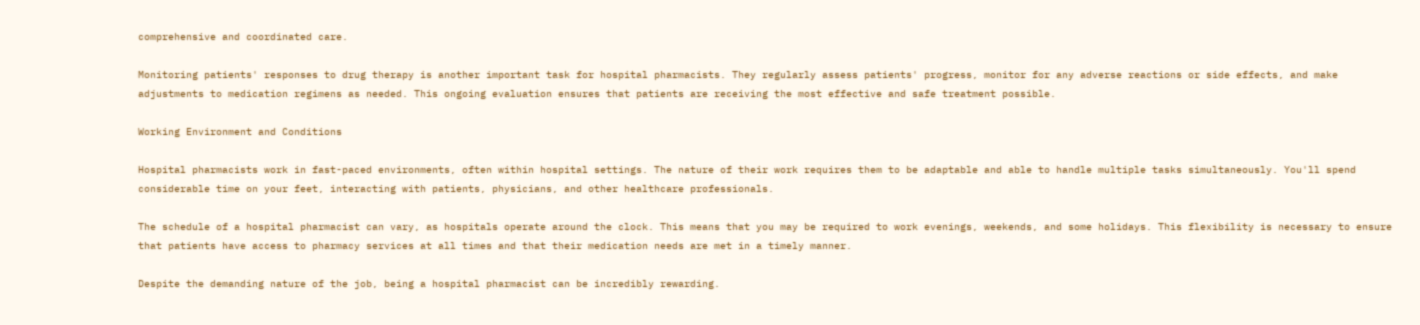comprehensive and coordinated care.

Monitoring patients' responses to drug therapy is another important task for hospital pharmacists. They regularly assess patients' progress, monitor for any adverse reactions or side effects, and make adjustments to medication regimens as needed. This ongoing evaluation ensures that patients are receiving the most effective and safe treatment possible.

Working Environment and Conditions

Hospital pharmacists work in fast-paced environments, often within hospital settings. The nature of their work requires them to be adaptable and able to handle multiple tasks simultaneously. You'll spend considerable time on your feet, interacting with patients, physicians, and other healthcare professionals.

The schedule of a hospital pharmacist can vary, as hospitals operate around the clock. This means that you may be required to work evenings, weekends, and some holidays. This flexibility is necessary to ensure that patients have access to pharmacy services at all times and that their medication needs are met in a timely manner.

Despite the demanding nature of the job, being a hospital pharmacist can be incredibly rewarding.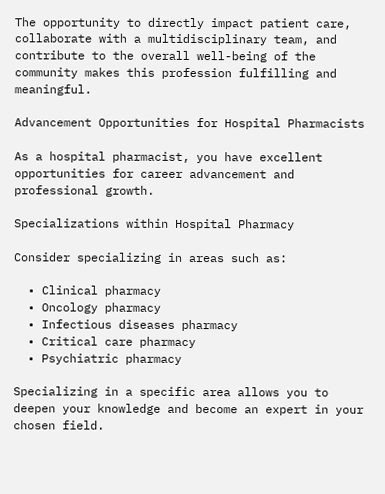The opportunity to directly impact patient care, collaborate with a multidisciplinary team, and contribute to the overall well-being of the community makes this profession fulfilling and meaningful.

Advancement Opportunities for Hospital Pharmacists

As a hospital pharmacist, you have excellent opportunities for career advancement and professional growth.

Specializations within Hospital Pharmacy

Consider specializing in areas such as:

  • Clinical pharmacy
  • Oncology pharmacy
  • Infectious diseases pharmacy
  • Critical care pharmacy
  • Psychiatric pharmacy

Specializing in a specific area allows you to deepen your knowledge and become an expert in your chosen field.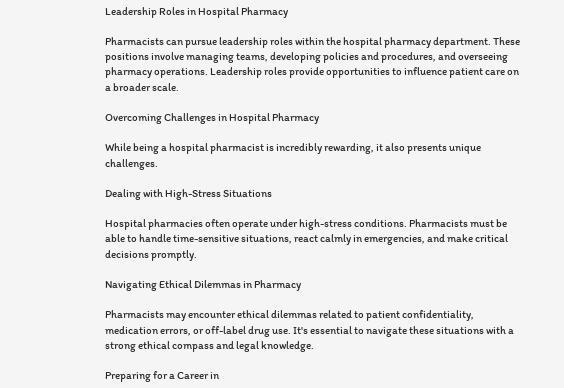Leadership Roles in Hospital Pharmacy

Pharmacists can pursue leadership roles within the hospital pharmacy department. These positions involve managing teams, developing policies and procedures, and overseeing pharmacy operations. Leadership roles provide opportunities to influence patient care on a broader scale.

Overcoming Challenges in Hospital Pharmacy

While being a hospital pharmacist is incredibly rewarding, it also presents unique challenges.

Dealing with High-Stress Situations

Hospital pharmacies often operate under high-stress conditions. Pharmacists must be able to handle time-sensitive situations, react calmly in emergencies, and make critical decisions promptly.

Navigating Ethical Dilemmas in Pharmacy

Pharmacists may encounter ethical dilemmas related to patient confidentiality, medication errors, or off-label drug use. It's essential to navigate these situations with a strong ethical compass and legal knowledge.

Preparing for a Career in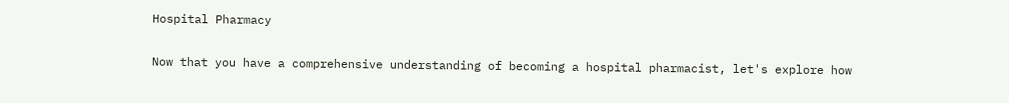Hospital Pharmacy

Now that you have a comprehensive understanding of becoming a hospital pharmacist, let's explore how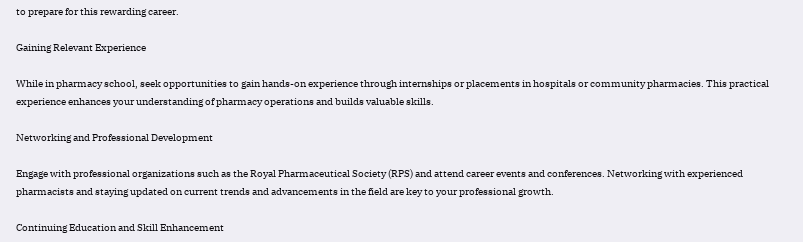to prepare for this rewarding career.

Gaining Relevant Experience

While in pharmacy school, seek opportunities to gain hands-on experience through internships or placements in hospitals or community pharmacies. This practical experience enhances your understanding of pharmacy operations and builds valuable skills.

Networking and Professional Development

Engage with professional organizations such as the Royal Pharmaceutical Society (RPS) and attend career events and conferences. Networking with experienced pharmacists and staying updated on current trends and advancements in the field are key to your professional growth.

Continuing Education and Skill Enhancement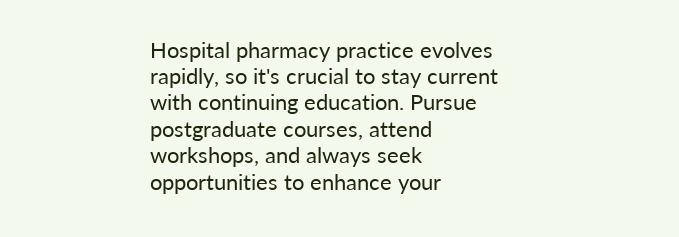Hospital pharmacy practice evolves rapidly, so it's crucial to stay current with continuing education. Pursue postgraduate courses, attend workshops, and always seek opportunities to enhance your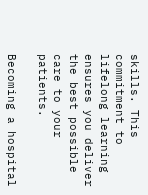skills. This commitment to lifelong learning ensures you deliver the best possible care to your patients.

Becoming a hospital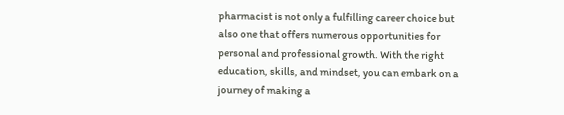pharmacist is not only a fulfilling career choice but also one that offers numerous opportunities for personal and professional growth. With the right education, skills, and mindset, you can embark on a journey of making a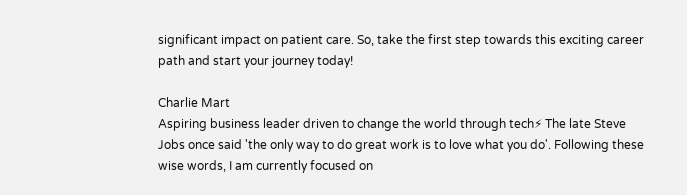significant impact on patient care. So, take the first step towards this exciting career path and start your journey today!

Charlie Mart
Aspiring business leader driven to change the world through tech⚡ The late Steve Jobs once said 'the only way to do great work is to love what you do'. Following these wise words, I am currently focused on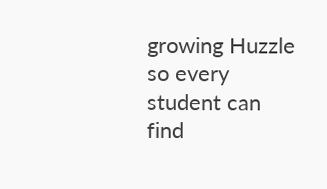growing Huzzle so every student can find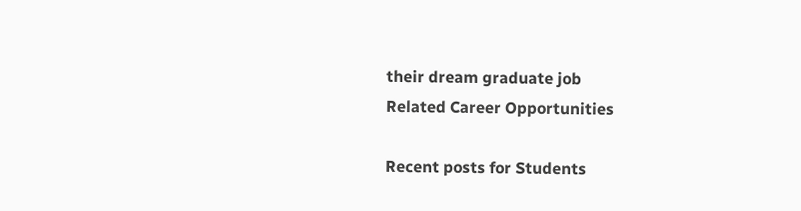their dream graduate job
Related Career Opportunities

Recent posts for Students